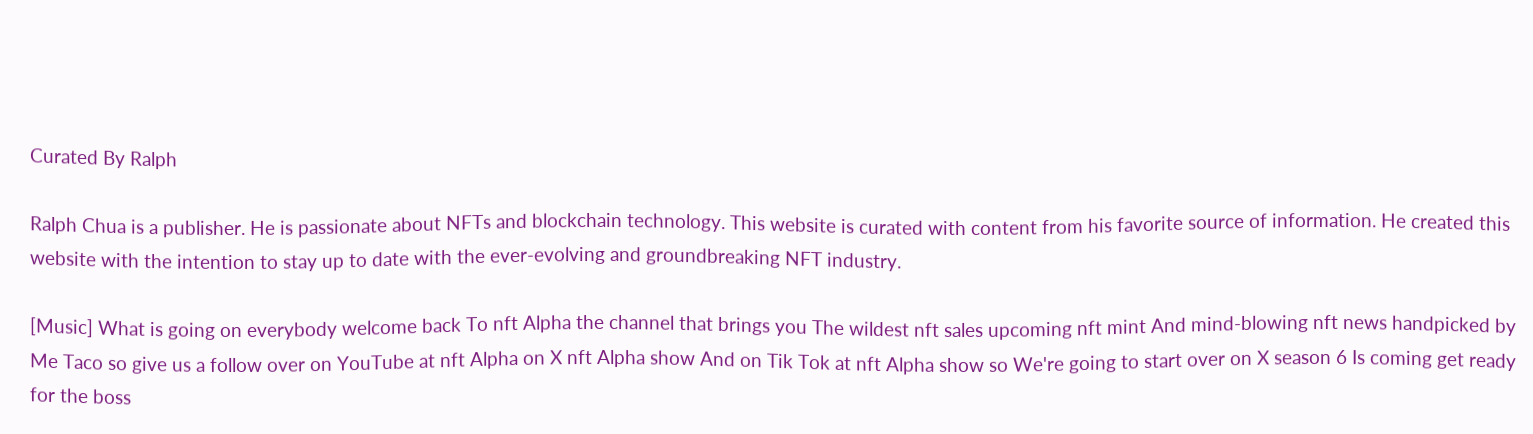Curated By Ralph

Ralph Chua is a publisher. He is passionate about NFTs and blockchain technology. This website is curated with content from his favorite source of information. He created this website with the intention to stay up to date with the ever-evolving and groundbreaking NFT industry.

[Music] What is going on everybody welcome back To nft Alpha the channel that brings you The wildest nft sales upcoming nft mint And mind-blowing nft news handpicked by Me Taco so give us a follow over on YouTube at nft Alpha on X nft Alpha show And on Tik Tok at nft Alpha show so We're going to start over on X season 6 Is coming get ready for the boss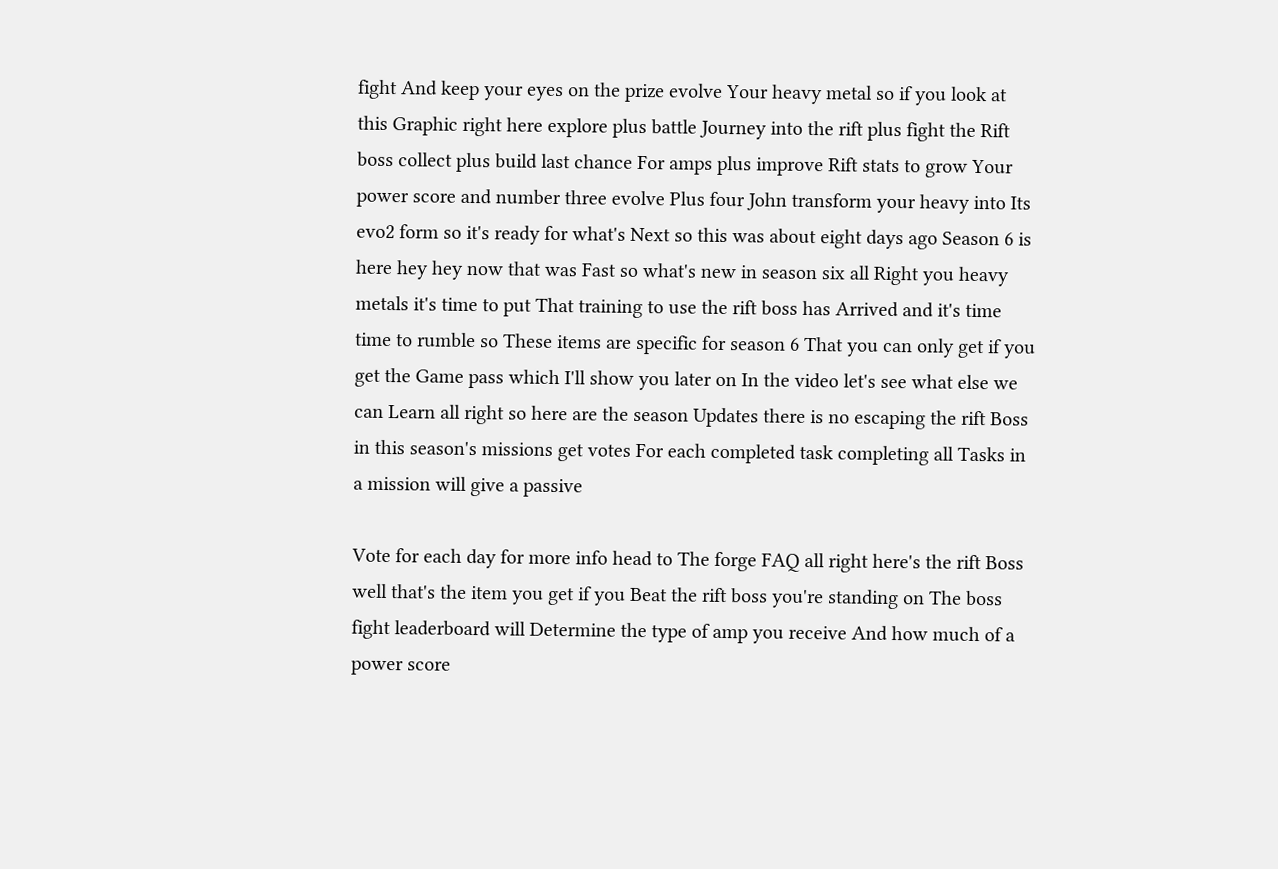fight And keep your eyes on the prize evolve Your heavy metal so if you look at this Graphic right here explore plus battle Journey into the rift plus fight the Rift boss collect plus build last chance For amps plus improve Rift stats to grow Your power score and number three evolve Plus four John transform your heavy into Its evo2 form so it's ready for what's Next so this was about eight days ago Season 6 is here hey hey now that was Fast so what's new in season six all Right you heavy metals it's time to put That training to use the rift boss has Arrived and it's time time to rumble so These items are specific for season 6 That you can only get if you get the Game pass which I'll show you later on In the video let's see what else we can Learn all right so here are the season Updates there is no escaping the rift Boss in this season's missions get votes For each completed task completing all Tasks in a mission will give a passive

Vote for each day for more info head to The forge FAQ all right here's the rift Boss well that's the item you get if you Beat the rift boss you're standing on The boss fight leaderboard will Determine the type of amp you receive And how much of a power score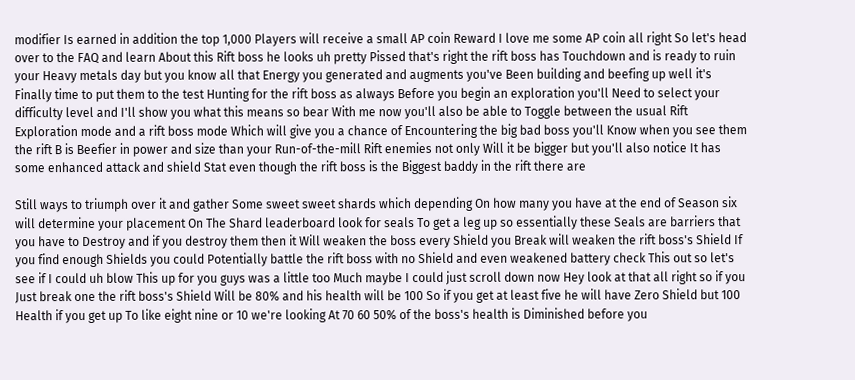modifier Is earned in addition the top 1,000 Players will receive a small AP coin Reward I love me some AP coin all right So let's head over to the FAQ and learn About this Rift boss he looks uh pretty Pissed that's right the rift boss has Touchdown and is ready to ruin your Heavy metals day but you know all that Energy you generated and augments you've Been building and beefing up well it's Finally time to put them to the test Hunting for the rift boss as always Before you begin an exploration you'll Need to select your difficulty level and I'll show you what this means so bear With me now you'll also be able to Toggle between the usual Rift Exploration mode and a rift boss mode Which will give you a chance of Encountering the big bad boss you'll Know when you see them the rift B is Beefier in power and size than your Run-of-the-mill Rift enemies not only Will it be bigger but you'll also notice It has some enhanced attack and shield Stat even though the rift boss is the Biggest baddy in the rift there are

Still ways to triumph over it and gather Some sweet sweet shards which depending On how many you have at the end of Season six will determine your placement On The Shard leaderboard look for seals To get a leg up so essentially these Seals are barriers that you have to Destroy and if you destroy them then it Will weaken the boss every Shield you Break will weaken the rift boss's Shield If you find enough Shields you could Potentially battle the rift boss with no Shield and even weakened battery check This out so let's see if I could uh blow This up for you guys was a little too Much maybe I could just scroll down now Hey look at that all right so if you Just break one the rift boss's Shield Will be 80% and his health will be 100 So if you get at least five he will have Zero Shield but 100 Health if you get up To like eight nine or 10 we're looking At 70 60 50% of the boss's health is Diminished before you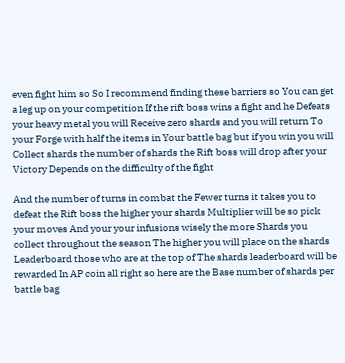even fight him so So I recommend finding these barriers so You can get a leg up on your competition If the rift boss wins a fight and he Defeats your heavy metal you will Receive zero shards and you will return To your Forge with half the items in Your battle bag but if you win you will Collect shards the number of shards the Rift boss will drop after your Victory Depends on the difficulty of the fight

And the number of turns in combat the Fewer turns it takes you to defeat the Rift boss the higher your shards Multiplier will be so pick your moves And your your infusions wisely the more Shards you collect throughout the season The higher you will place on the shards Leaderboard those who are at the top of The shards leaderboard will be rewarded In AP coin all right so here are the Base number of shards per battle bag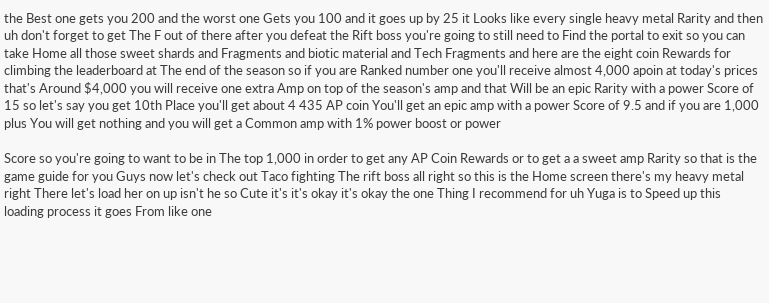the Best one gets you 200 and the worst one Gets you 100 and it goes up by 25 it Looks like every single heavy metal Rarity and then uh don't forget to get The F out of there after you defeat the Rift boss you're going to still need to Find the portal to exit so you can take Home all those sweet shards and Fragments and biotic material and Tech Fragments and here are the eight coin Rewards for climbing the leaderboard at The end of the season so if you are Ranked number one you'll receive almost 4,000 apoin at today's prices that's Around $4,000 you will receive one extra Amp on top of the season's amp and that Will be an epic Rarity with a power Score of 15 so let's say you get 10th Place you'll get about 4 435 AP coin You'll get an epic amp with a power Score of 9.5 and if you are 1,000 plus You will get nothing and you will get a Common amp with 1% power boost or power

Score so you're going to want to be in The top 1,000 in order to get any AP Coin Rewards or to get a a sweet amp Rarity so that is the game guide for you Guys now let's check out Taco fighting The rift boss all right so this is the Home screen there's my heavy metal right There let's load her on up isn't he so Cute it's it's okay it's okay the one Thing I recommend for uh Yuga is to Speed up this loading process it goes From like one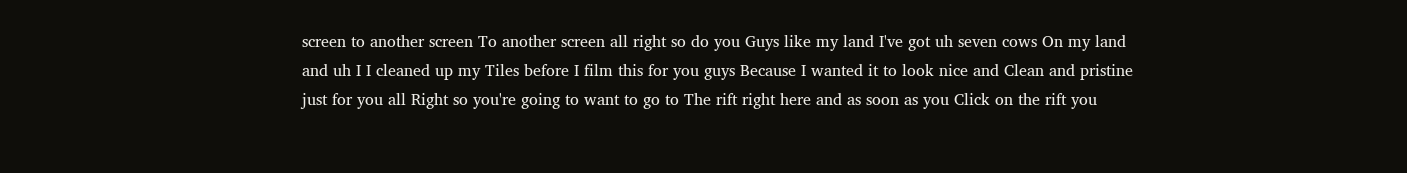screen to another screen To another screen all right so do you Guys like my land I've got uh seven cows On my land and uh I I cleaned up my Tiles before I film this for you guys Because I wanted it to look nice and Clean and pristine just for you all Right so you're going to want to go to The rift right here and as soon as you Click on the rift you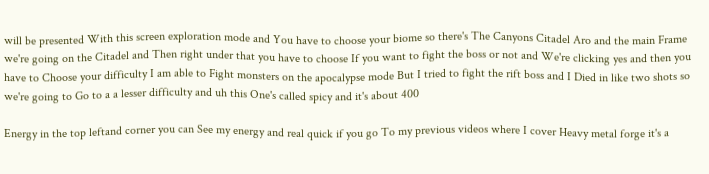will be presented With this screen exploration mode and You have to choose your biome so there's The Canyons Citadel Aro and the main Frame we're going on the Citadel and Then right under that you have to choose If you want to fight the boss or not and We're clicking yes and then you have to Choose your difficulty I am able to Fight monsters on the apocalypse mode But I tried to fight the rift boss and I Died in like two shots so we're going to Go to a a lesser difficulty and uh this One's called spicy and it's about 400

Energy in the top leftand corner you can See my energy and real quick if you go To my previous videos where I cover Heavy metal forge it's a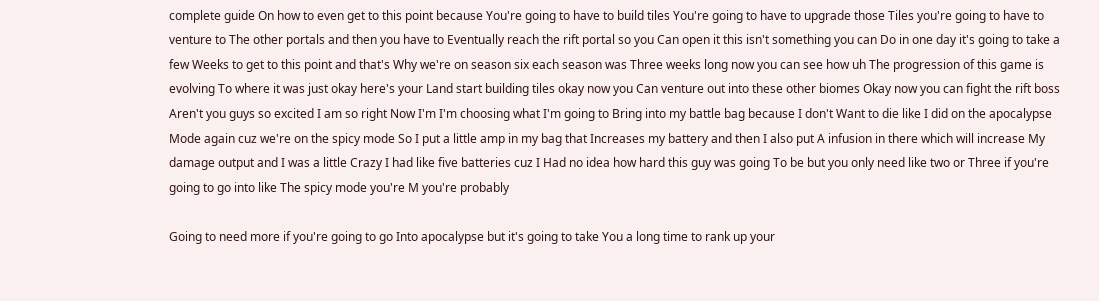complete guide On how to even get to this point because You're going to have to build tiles You're going to have to upgrade those Tiles you're going to have to venture to The other portals and then you have to Eventually reach the rift portal so you Can open it this isn't something you can Do in one day it's going to take a few Weeks to get to this point and that's Why we're on season six each season was Three weeks long now you can see how uh The progression of this game is evolving To where it was just okay here's your Land start building tiles okay now you Can venture out into these other biomes Okay now you can fight the rift boss Aren't you guys so excited I am so right Now I'm I'm choosing what I'm going to Bring into my battle bag because I don't Want to die like I did on the apocalypse Mode again cuz we're on the spicy mode So I put a little amp in my bag that Increases my battery and then I also put A infusion in there which will increase My damage output and I was a little Crazy I had like five batteries cuz I Had no idea how hard this guy was going To be but you only need like two or Three if you're going to go into like The spicy mode you're M you're probably

Going to need more if you're going to go Into apocalypse but it's going to take You a long time to rank up your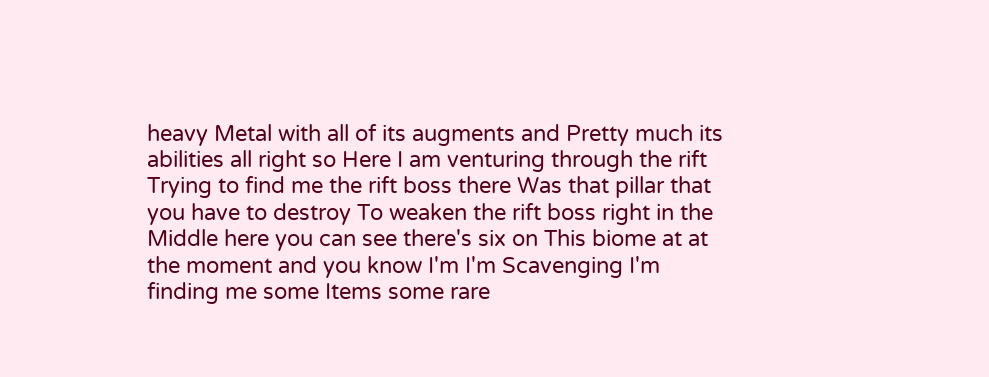heavy Metal with all of its augments and Pretty much its abilities all right so Here I am venturing through the rift Trying to find me the rift boss there Was that pillar that you have to destroy To weaken the rift boss right in the Middle here you can see there's six on This biome at at the moment and you know I'm I'm Scavenging I'm finding me some Items some rare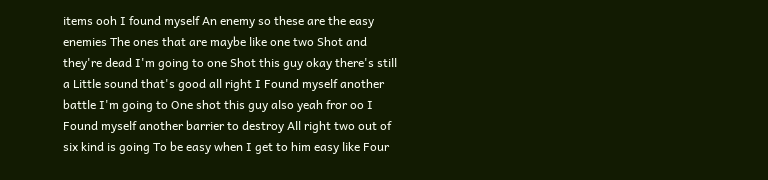items ooh I found myself An enemy so these are the easy enemies The ones that are maybe like one two Shot and they're dead I'm going to one Shot this guy okay there's still a Little sound that's good all right I Found myself another battle I'm going to One shot this guy also yeah fror oo I Found myself another barrier to destroy All right two out of six kind is going To be easy when I get to him easy like Four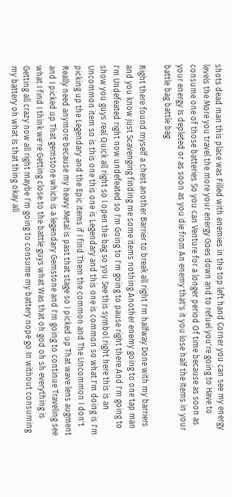shots dead man this place was Filled with enemies in the top left hand Corner you can see my energy levels the More you travel the more your energy Goes down and to refuel you're going to Have to consume one of those batteries So you can Venture for a longer period Of time because as soon as your energy Is depleted or as soon as you die from An enemy that's it you lose half the Items in your battle bag battle bag

Right there found myself a chest another Barrier to break all right I'm halfway Done with my barriers and you know just Scavenging finding me some items nothing Another enemy going to one tap man I'm Undefeated right now undefeated so I'm Going to I'm going to pause right there And I'm going to show you guys real Quick all right so I open the bag so you See this symbol right here this is an Uncommon item so is this one this one is Legendary and this one is common so what I'm doing is I'm picking up the Legendary and the Epic items if I find Them the common and The Uncommon I don't Really need anymore because my heavy Metal is past that stage so I picked up That wave lens augment and I picked up That gemstone which is a legendary Gemstone and I'm going to continue Traveling see what I find I think we're Getting close to the battle guys what Was that oh god oh sh everything is Getting all crazy now all right maybe I'm going to consume my battery nope go In without consuming my battery oh what Is that thing okay all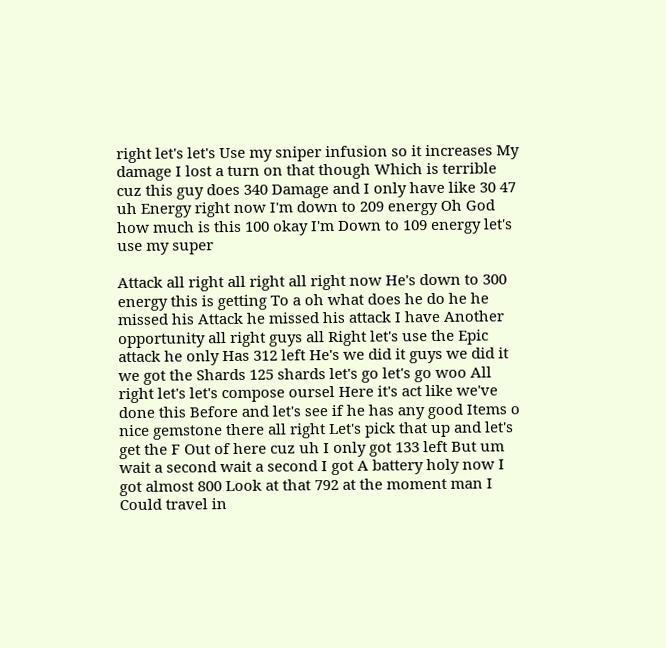right let's let's Use my sniper infusion so it increases My damage I lost a turn on that though Which is terrible cuz this guy does 340 Damage and I only have like 30 47 uh Energy right now I'm down to 209 energy Oh God how much is this 100 okay I'm Down to 109 energy let's use my super

Attack all right all right all right now He's down to 300 energy this is getting To a oh what does he do he he missed his Attack he missed his attack I have Another opportunity all right guys all Right let's use the Epic attack he only Has 312 left He's we did it guys we did it we got the Shards 125 shards let's go let's go woo All right let's let's compose oursel Here it's act like we've done this Before and let's see if he has any good Items o nice gemstone there all right Let's pick that up and let's get the F Out of here cuz uh I only got 133 left But um wait a second wait a second I got A battery holy now I got almost 800 Look at that 792 at the moment man I Could travel in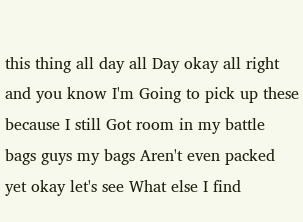this thing all day all Day okay all right and you know I'm Going to pick up these because I still Got room in my battle bags guys my bags Aren't even packed yet okay let's see What else I find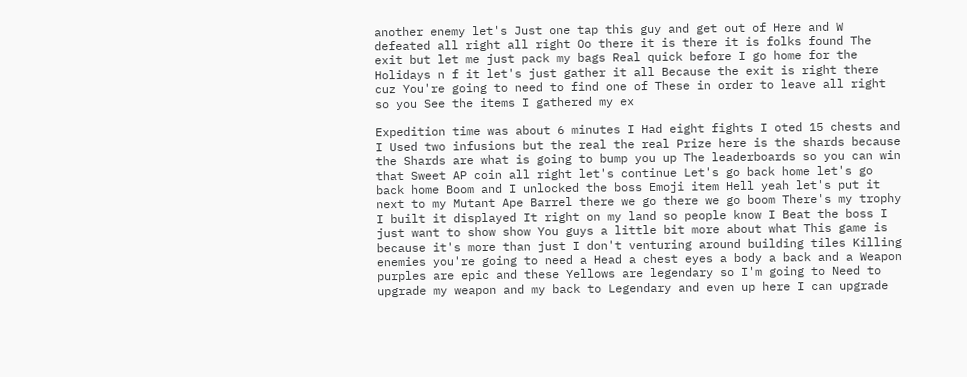another enemy let's Just one tap this guy and get out of Here and W defeated all right all right Oo there it is there it is folks found The exit but let me just pack my bags Real quick before I go home for the Holidays n f it let's just gather it all Because the exit is right there cuz You're going to need to find one of These in order to leave all right so you See the items I gathered my ex

Expedition time was about 6 minutes I Had eight fights I oted 15 chests and I Used two infusions but the real the real Prize here is the shards because the Shards are what is going to bump you up The leaderboards so you can win that Sweet AP coin all right let's continue Let's go back home let's go back home Boom and I unlocked the boss Emoji item Hell yeah let's put it next to my Mutant Ape Barrel there we go there we go boom There's my trophy I built it displayed It right on my land so people know I Beat the boss I just want to show show You guys a little bit more about what This game is because it's more than just I don't venturing around building tiles Killing enemies you're going to need a Head a chest eyes a body a back and a Weapon purples are epic and these Yellows are legendary so I'm going to Need to upgrade my weapon and my back to Legendary and even up here I can upgrade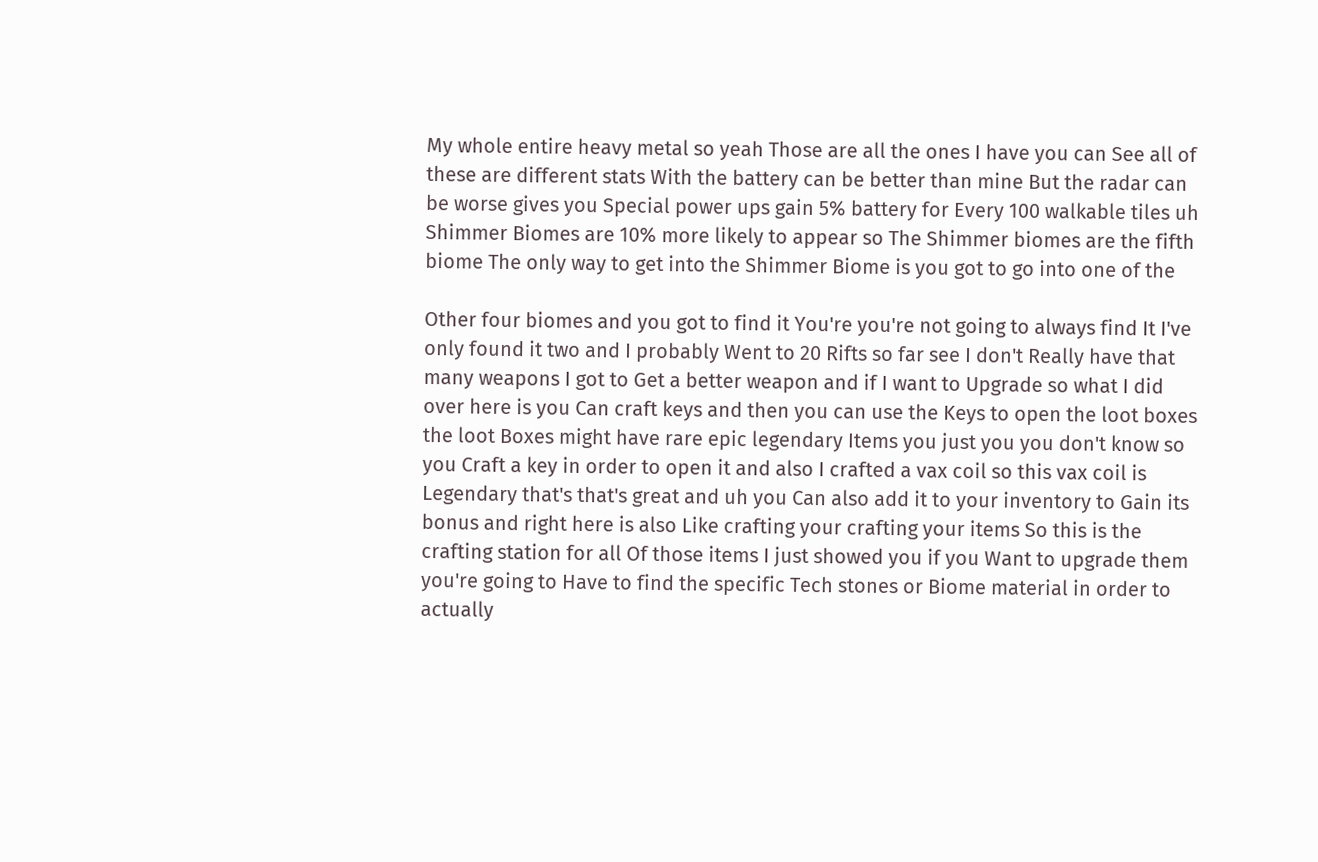My whole entire heavy metal so yeah Those are all the ones I have you can See all of these are different stats With the battery can be better than mine But the radar can be worse gives you Special power ups gain 5% battery for Every 100 walkable tiles uh Shimmer Biomes are 10% more likely to appear so The Shimmer biomes are the fifth biome The only way to get into the Shimmer Biome is you got to go into one of the

Other four biomes and you got to find it You're you're not going to always find It I've only found it two and I probably Went to 20 Rifts so far see I don't Really have that many weapons I got to Get a better weapon and if I want to Upgrade so what I did over here is you Can craft keys and then you can use the Keys to open the loot boxes the loot Boxes might have rare epic legendary Items you just you you don't know so you Craft a key in order to open it and also I crafted a vax coil so this vax coil is Legendary that's that's great and uh you Can also add it to your inventory to Gain its bonus and right here is also Like crafting your crafting your items So this is the crafting station for all Of those items I just showed you if you Want to upgrade them you're going to Have to find the specific Tech stones or Biome material in order to actually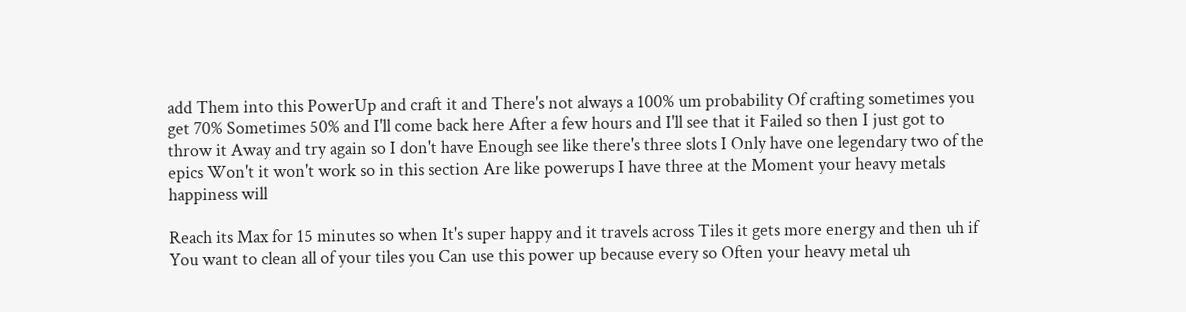add Them into this PowerUp and craft it and There's not always a 100% um probability Of crafting sometimes you get 70% Sometimes 50% and I'll come back here After a few hours and I'll see that it Failed so then I just got to throw it Away and try again so I don't have Enough see like there's three slots I Only have one legendary two of the epics Won't it won't work so in this section Are like powerups I have three at the Moment your heavy metals happiness will

Reach its Max for 15 minutes so when It's super happy and it travels across Tiles it gets more energy and then uh if You want to clean all of your tiles you Can use this power up because every so Often your heavy metal uh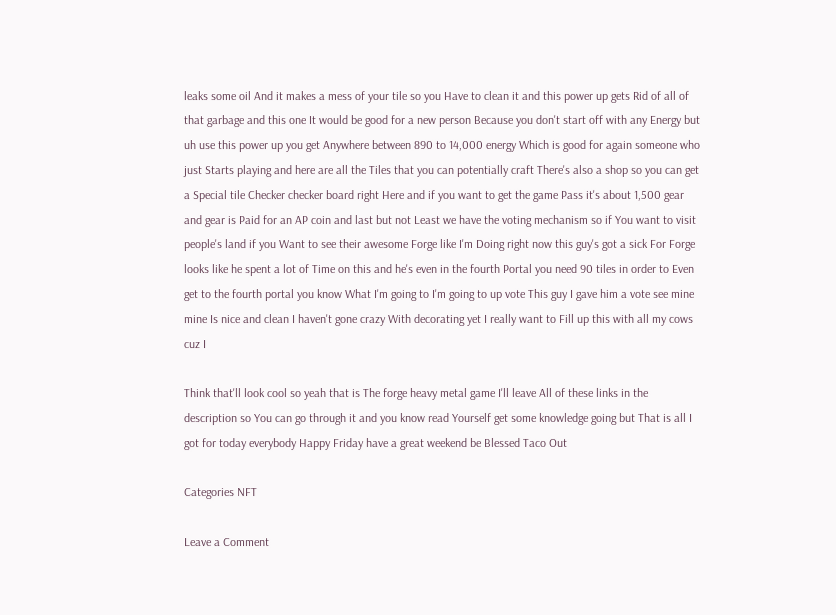leaks some oil And it makes a mess of your tile so you Have to clean it and this power up gets Rid of all of that garbage and this one It would be good for a new person Because you don't start off with any Energy but uh use this power up you get Anywhere between 890 to 14,000 energy Which is good for again someone who just Starts playing and here are all the Tiles that you can potentially craft There's also a shop so you can get a Special tile Checker checker board right Here and if you want to get the game Pass it's about 1,500 gear and gear is Paid for an AP coin and last but not Least we have the voting mechanism so if You want to visit people's land if you Want to see their awesome Forge like I'm Doing right now this guy's got a sick For Forge looks like he spent a lot of Time on this and he's even in the fourth Portal you need 90 tiles in order to Even get to the fourth portal you know What I'm going to I'm going to up vote This guy I gave him a vote see mine mine Is nice and clean I haven't gone crazy With decorating yet I really want to Fill up this with all my cows cuz I

Think that'll look cool so yeah that is The forge heavy metal game I'll leave All of these links in the description so You can go through it and you know read Yourself get some knowledge going but That is all I got for today everybody Happy Friday have a great weekend be Blessed Taco Out

Categories NFT

Leave a Comment